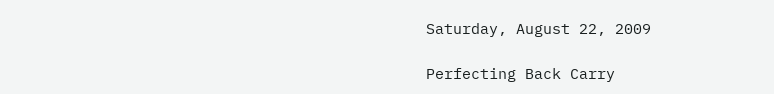Saturday, August 22, 2009

Perfecting Back Carry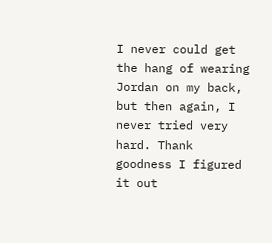I never could get the hang of wearing Jordan on my back, but then again, I never tried very hard. Thank goodness I figured it out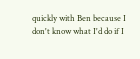quickly with Ben because I don't know what I'd do if I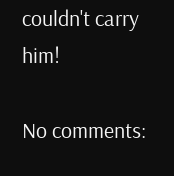couldn't carry him!

No comments: